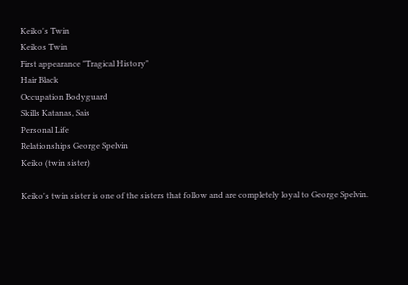Keiko's Twin
Keikos Twin
First appearance "Tragical History"
Hair Black
Occupation Bodyguard
Skills Katanas, Sais
Personal Life
Relationships George Spelvin
Keiko (twin sister)

Keiko's twin sister is one of the sisters that follow and are completely loyal to George Spelvin.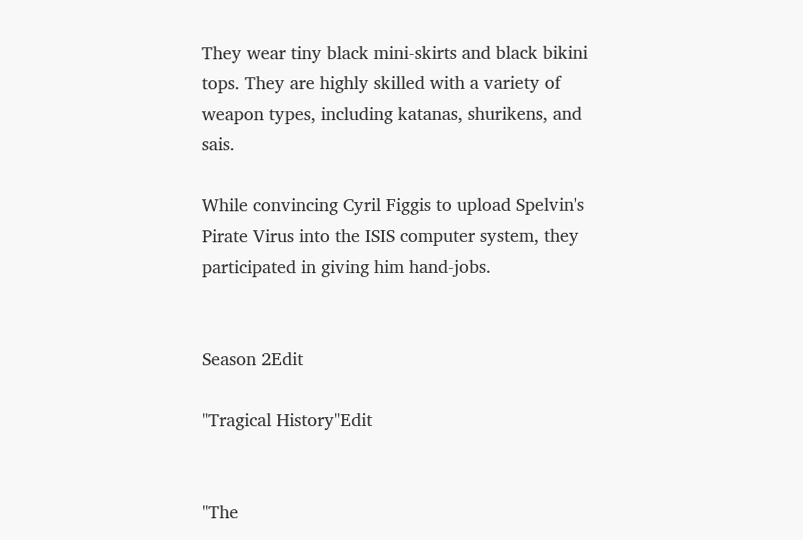They wear tiny black mini-skirts and black bikini tops. They are highly skilled with a variety of weapon types, including katanas, shurikens, and sais.

While convincing Cyril Figgis to upload Spelvin's Pirate Virus into the ISIS computer system, they participated in giving him hand-jobs.


Season 2Edit

"Tragical History"Edit


"The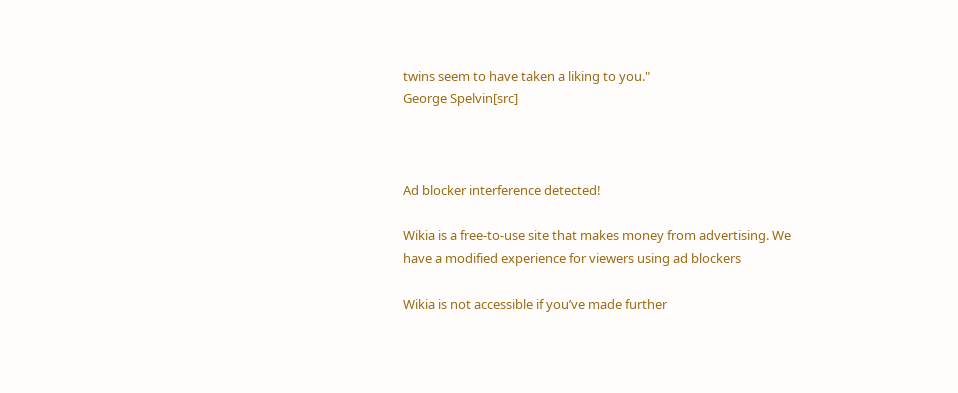twins seem to have taken a liking to you."
George Spelvin[src]



Ad blocker interference detected!

Wikia is a free-to-use site that makes money from advertising. We have a modified experience for viewers using ad blockers

Wikia is not accessible if you’ve made further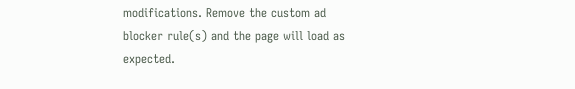modifications. Remove the custom ad blocker rule(s) and the page will load as expected.